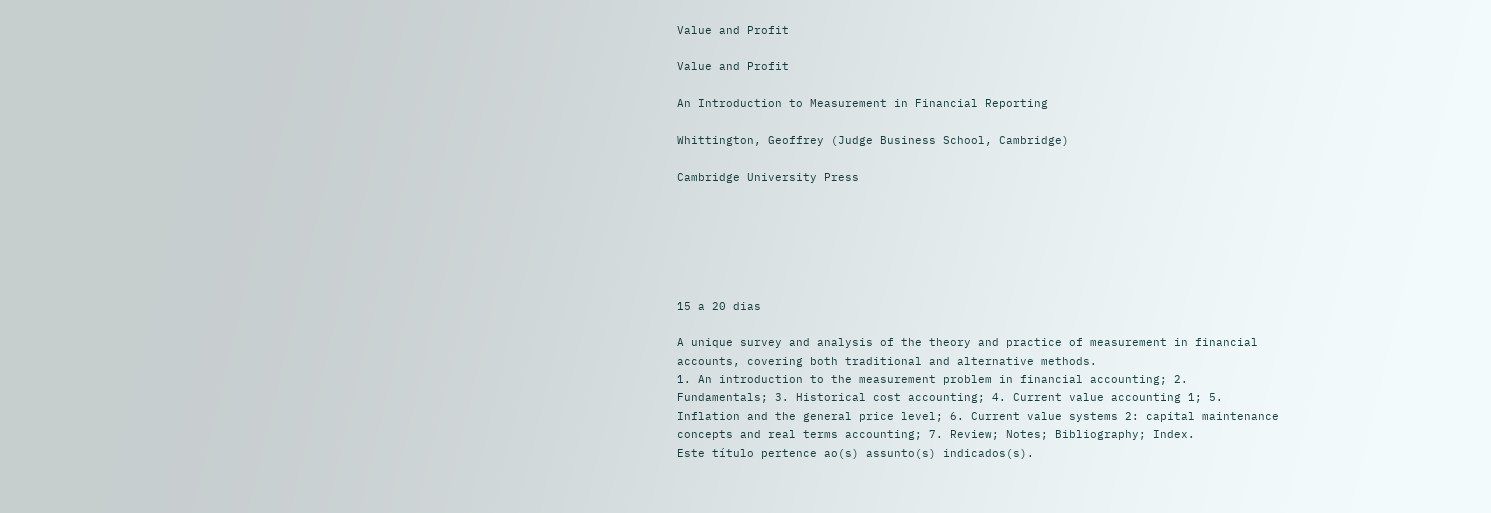Value and Profit

Value and Profit

An Introduction to Measurement in Financial Reporting

Whittington, Geoffrey (Judge Business School, Cambridge)

Cambridge University Press






15 a 20 dias

A unique survey and analysis of the theory and practice of measurement in financial accounts, covering both traditional and alternative methods.
1. An introduction to the measurement problem in financial accounting; 2. Fundamentals; 3. Historical cost accounting; 4. Current value accounting 1; 5. Inflation and the general price level; 6. Current value systems 2: capital maintenance concepts and real terms accounting; 7. Review; Notes; Bibliography; Index.
Este título pertence ao(s) assunto(s) indicados(s).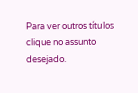Para ver outros títulos clique no assunto desejado.